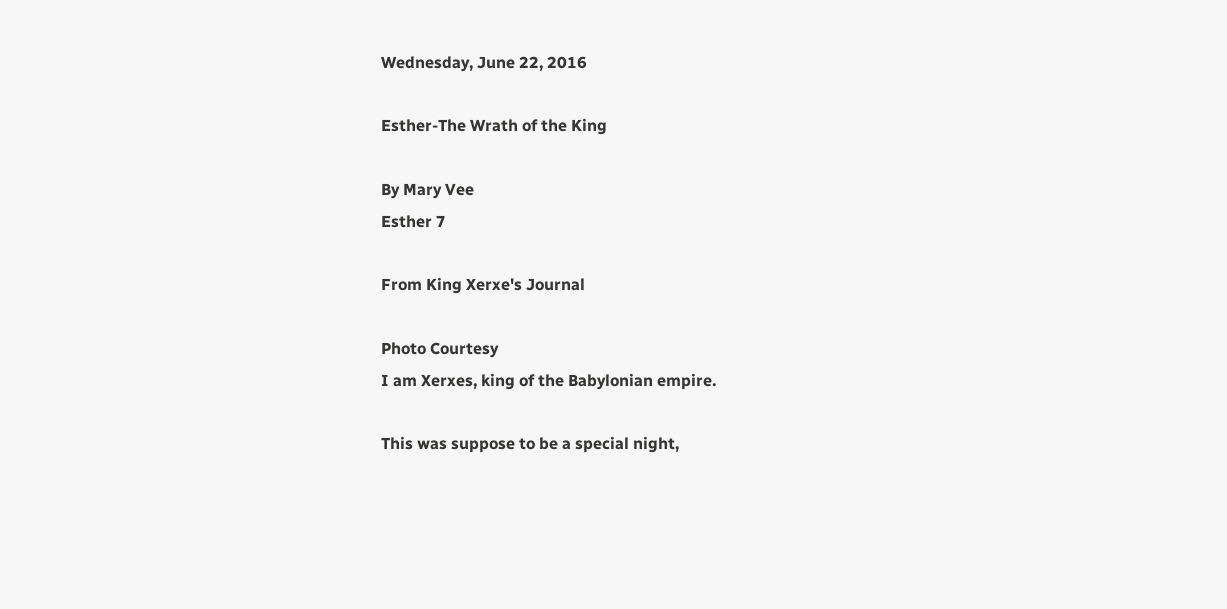Wednesday, June 22, 2016

Esther-The Wrath of the King

By Mary Vee
Esther 7

From King Xerxe's Journal

Photo Courtesy
I am Xerxes, king of the Babylonian empire.

This was suppose to be a special night,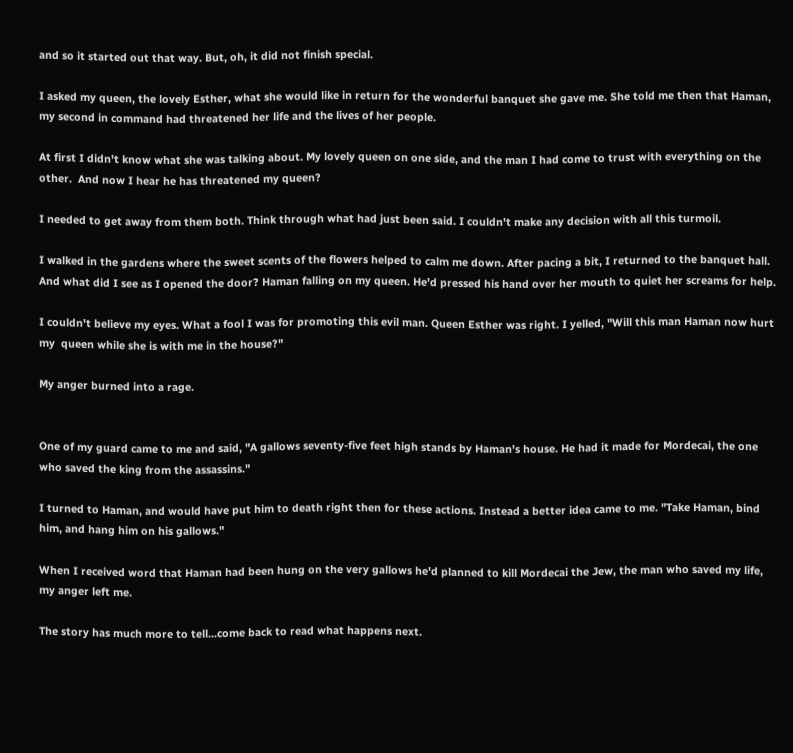and so it started out that way. But, oh, it did not finish special.

I asked my queen, the lovely Esther, what she would like in return for the wonderful banquet she gave me. She told me then that Haman, my second in command had threatened her life and the lives of her people.

At first I didn't know what she was talking about. My lovely queen on one side, and the man I had come to trust with everything on the other.  And now I hear he has threatened my queen?

I needed to get away from them both. Think through what had just been said. I couldn't make any decision with all this turmoil.

I walked in the gardens where the sweet scents of the flowers helped to calm me down. After pacing a bit, I returned to the banquet hall. And what did I see as I opened the door? Haman falling on my queen. He'd pressed his hand over her mouth to quiet her screams for help.

I couldn't believe my eyes. What a fool I was for promoting this evil man. Queen Esther was right. I yelled, "Will this man Haman now hurt my  queen while she is with me in the house?"

My anger burned into a rage.


One of my guard came to me and said, "A gallows seventy-five feet high stands by Haman's house. He had it made for Mordecai, the one who saved the king from the assassins."

I turned to Haman, and would have put him to death right then for these actions. Instead a better idea came to me. "Take Haman, bind him, and hang him on his gallows."

When I received word that Haman had been hung on the very gallows he'd planned to kill Mordecai the Jew, the man who saved my life, my anger left me.

The story has much more to tell...come back to read what happens next.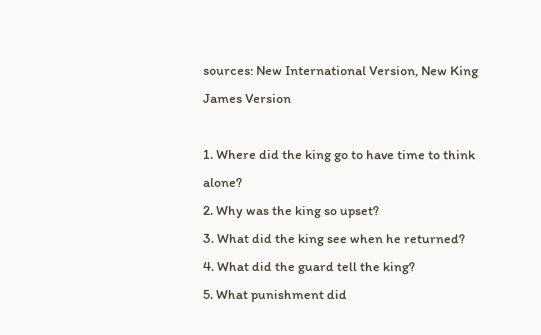sources: New International Version, New King James Version

1. Where did the king go to have time to think alone?
2. Why was the king so upset?
3. What did the king see when he returned?
4. What did the guard tell the king?
5. What punishment did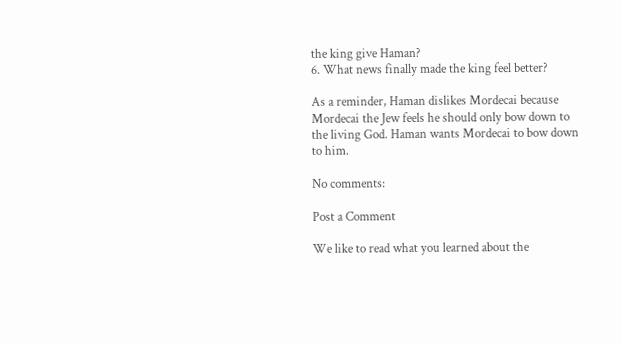the king give Haman?
6. What news finally made the king feel better?

As a reminder, Haman dislikes Mordecai because Mordecai the Jew feels he should only bow down to the living God. Haman wants Mordecai to bow down to him.

No comments:

Post a Comment

We like to read what you learned about the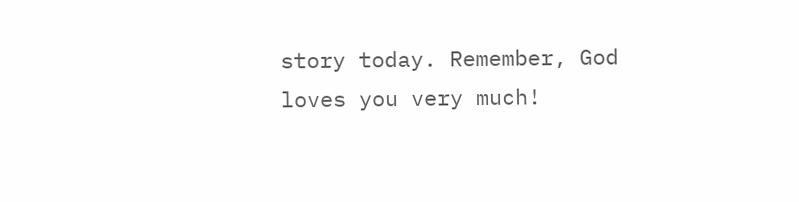story today. Remember, God loves you very much!